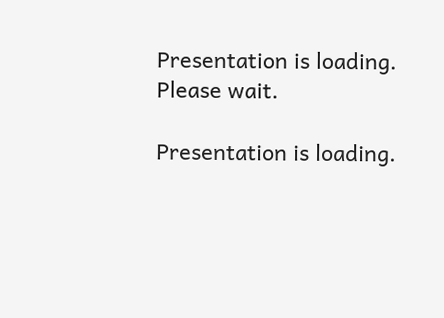Presentation is loading. Please wait.

Presentation is loading.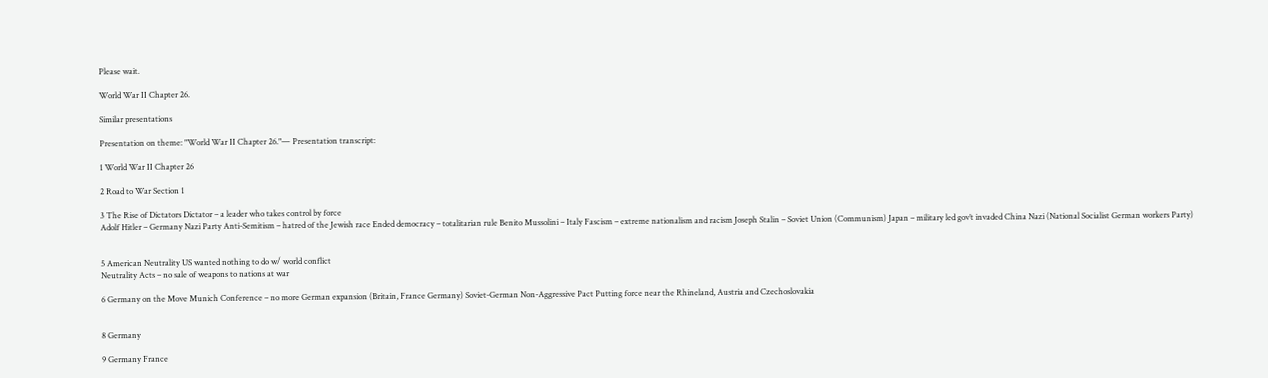Please wait.

World War II Chapter 26.

Similar presentations

Presentation on theme: "World War II Chapter 26."— Presentation transcript:

1 World War II Chapter 26

2 Road to War Section 1

3 The Rise of Dictators Dictator – a leader who takes control by force
Adolf Hitler – Germany Nazi Party Anti-Semitism – hatred of the Jewish race Ended democracy – totalitarian rule Benito Mussolini – Italy Fascism – extreme nationalism and racism Joseph Stalin – Soviet Union (Communism) Japan – military led gov’t invaded China Nazi (National Socialist German workers Party)


5 American Neutrality US wanted nothing to do w/ world conflict
Neutrality Acts – no sale of weapons to nations at war

6 Germany on the Move Munich Conference – no more German expansion (Britain, France Germany) Soviet-German Non-Aggressive Pact Putting force near the Rhineland, Austria and Czechoslovakia


8 Germany

9 Germany France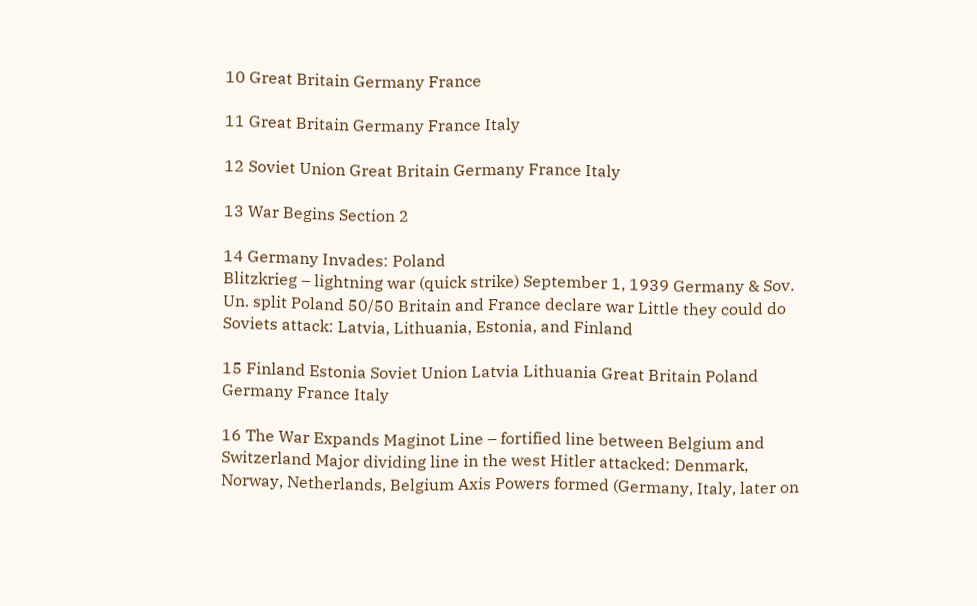10 Great Britain Germany France

11 Great Britain Germany France Italy

12 Soviet Union Great Britain Germany France Italy

13 War Begins Section 2

14 Germany Invades: Poland
Blitzkrieg – lightning war (quick strike) September 1, 1939 Germany & Sov. Un. split Poland 50/50 Britain and France declare war Little they could do Soviets attack: Latvia, Lithuania, Estonia, and Finland

15 Finland Estonia Soviet Union Latvia Lithuania Great Britain Poland Germany France Italy

16 The War Expands Maginot Line – fortified line between Belgium and Switzerland Major dividing line in the west Hitler attacked: Denmark, Norway, Netherlands, Belgium Axis Powers formed (Germany, Italy, later on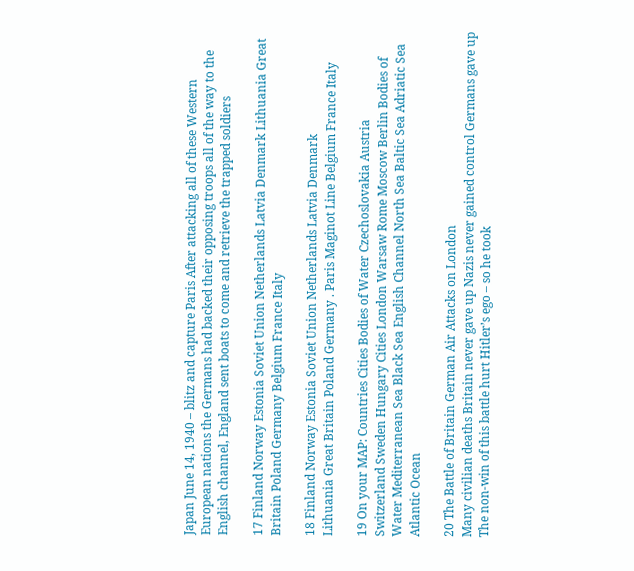Japan June 14, 1940 – blitz and capture Paris After attacking all of these Western European nations the Germans had backed their opposing troops all of the way to the English channel, England sent boats to come and retrieve the trapped soldiers

17 Finland Norway Estonia Soviet Union Netherlands Latvia Denmark Lithuania Great Britain Poland Germany Belgium France Italy

18 Finland Norway Estonia Soviet Union Netherlands Latvia Denmark
Lithuania Great Britain Poland Germany . Paris Maginot Line Belgium France Italy

19 On your MAP: Countries Cities Bodies of Water Czechoslovakia Austria
Switzerland Sweden Hungary Cities London Warsaw Rome Moscow Berlin Bodies of Water Mediterranean Sea Black Sea English Channel North Sea Baltic Sea Adriatic Sea Atlantic Ocean

20 The Battle of Britain German Air Attacks on London
Many civilian deaths Britain never gave up Nazis never gained control Germans gave up The non-win of this battle hurt Hitler’s ego – so he took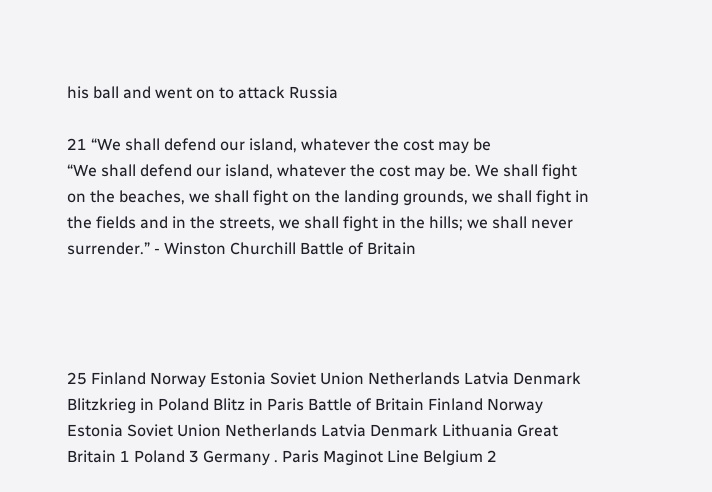his ball and went on to attack Russia

21 “We shall defend our island, whatever the cost may be
“We shall defend our island, whatever the cost may be. We shall fight on the beaches, we shall fight on the landing grounds, we shall fight in the fields and in the streets, we shall fight in the hills; we shall never surrender.” - Winston Churchill Battle of Britain




25 Finland Norway Estonia Soviet Union Netherlands Latvia Denmark
Blitzkrieg in Poland Blitz in Paris Battle of Britain Finland Norway Estonia Soviet Union Netherlands Latvia Denmark Lithuania Great Britain 1 Poland 3 Germany . Paris Maginot Line Belgium 2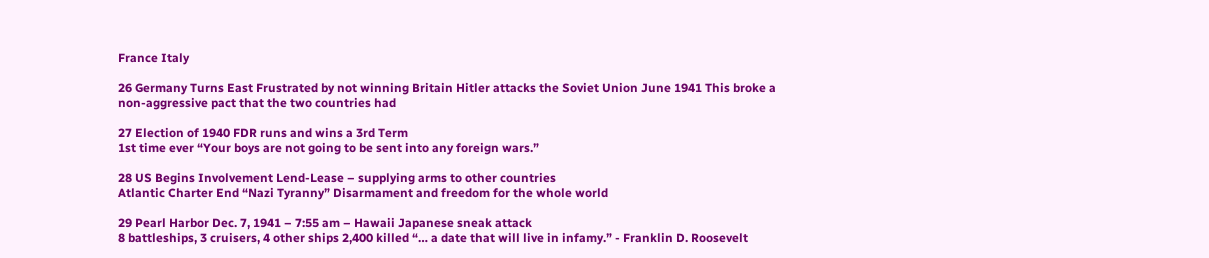France Italy

26 Germany Turns East Frustrated by not winning Britain Hitler attacks the Soviet Union June 1941 This broke a non-aggressive pact that the two countries had

27 Election of 1940 FDR runs and wins a 3rd Term
1st time ever “Your boys are not going to be sent into any foreign wars.”

28 US Begins Involvement Lend-Lease – supplying arms to other countries
Atlantic Charter End “Nazi Tyranny” Disarmament and freedom for the whole world

29 Pearl Harbor Dec. 7, 1941 – 7:55 am – Hawaii Japanese sneak attack
8 battleships, 3 cruisers, 4 other ships 2,400 killed “… a date that will live in infamy.” - Franklin D. Roosevelt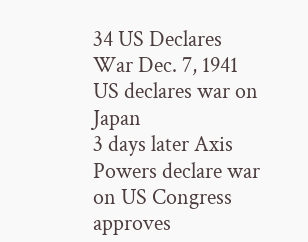34 US Declares War Dec. 7, 1941 US declares war on Japan
3 days later Axis Powers declare war on US Congress approves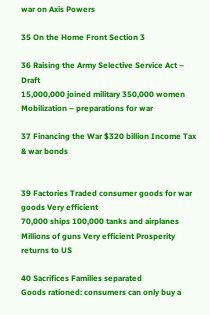war on Axis Powers

35 On the Home Front Section 3

36 Raising the Army Selective Service Act – Draft
15,000,000 joined military 350,000 women Mobilization – preparations for war

37 Financing the War $320 billion Income Tax & war bonds


39 Factories Traded consumer goods for war goods Very efficient
70,000 ships 100,000 tanks and airplanes Millions of guns Very efficient Prosperity returns to US

40 Sacrifices Families separated
Goods rationed: consumers can only buy a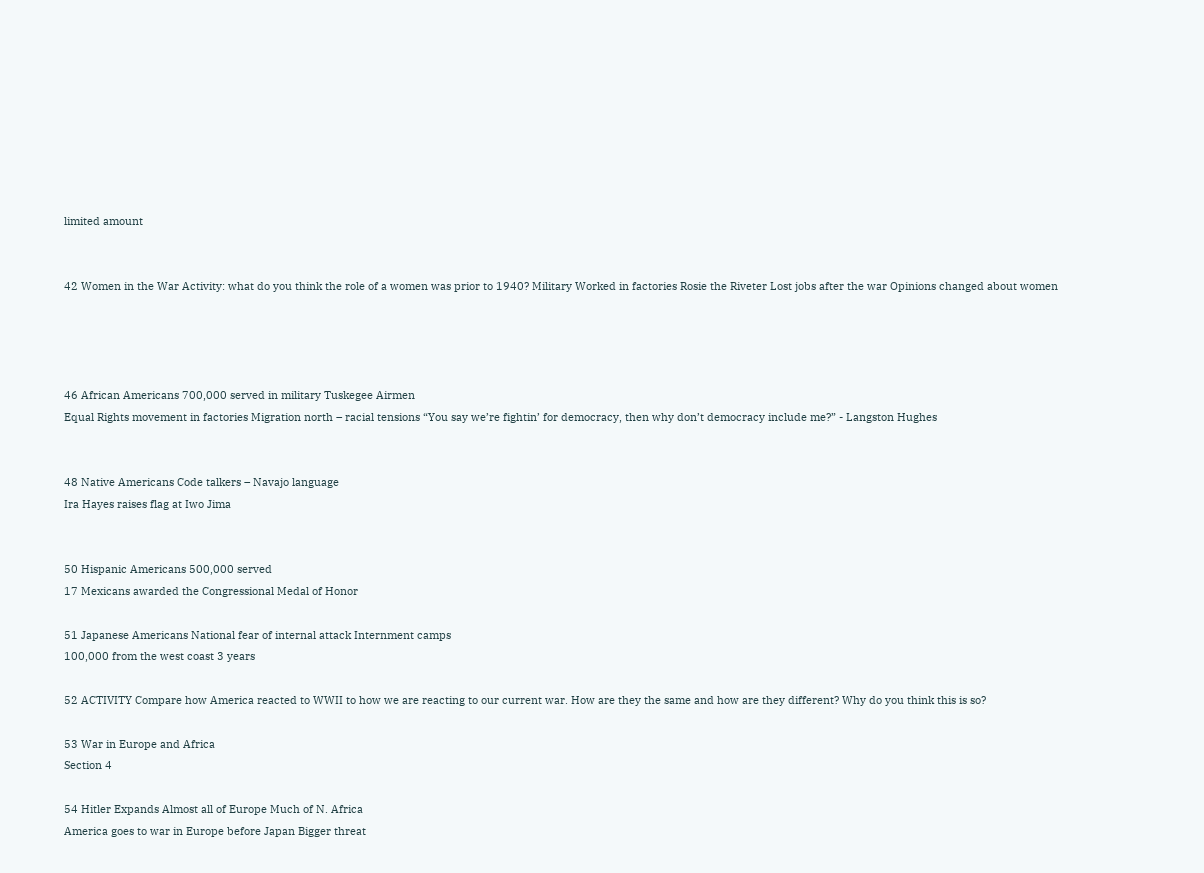limited amount


42 Women in the War Activity: what do you think the role of a women was prior to 1940? Military Worked in factories Rosie the Riveter Lost jobs after the war Opinions changed about women




46 African Americans 700,000 served in military Tuskegee Airmen
Equal Rights movement in factories Migration north – racial tensions “You say we’re fightin’ for democracy, then why don’t democracy include me?” - Langston Hughes


48 Native Americans Code talkers – Navajo language
Ira Hayes raises flag at Iwo Jima


50 Hispanic Americans 500,000 served
17 Mexicans awarded the Congressional Medal of Honor

51 Japanese Americans National fear of internal attack Internment camps
100,000 from the west coast 3 years

52 ACTIVITY Compare how America reacted to WWII to how we are reacting to our current war. How are they the same and how are they different? Why do you think this is so?

53 War in Europe and Africa
Section 4

54 Hitler Expands Almost all of Europe Much of N. Africa
America goes to war in Europe before Japan Bigger threat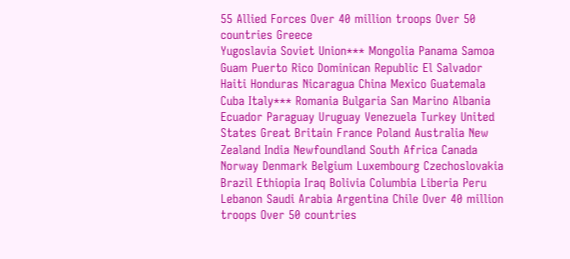55 Allied Forces Over 40 million troops Over 50 countries Greece
Yugoslavia Soviet Union*** Mongolia Panama Samoa Guam Puerto Rico Dominican Republic El Salvador Haiti Honduras Nicaragua China Mexico Guatemala Cuba Italy*** Romania Bulgaria San Marino Albania Ecuador Paraguay Uruguay Venezuela Turkey United States Great Britain France Poland Australia New Zealand India Newfoundland South Africa Canada Norway Denmark Belgium Luxembourg Czechoslovakia Brazil Ethiopia Iraq Bolivia Columbia Liberia Peru Lebanon Saudi Arabia Argentina Chile Over 40 million troops Over 50 countries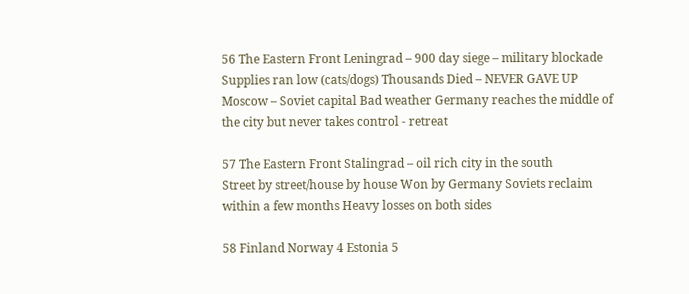56 The Eastern Front Leningrad – 900 day siege – military blockade
Supplies ran low (cats/dogs) Thousands Died – NEVER GAVE UP Moscow – Soviet capital Bad weather Germany reaches the middle of the city but never takes control - retreat

57 The Eastern Front Stalingrad – oil rich city in the south
Street by street/house by house Won by Germany Soviets reclaim within a few months Heavy losses on both sides

58 Finland Norway 4 Estonia 5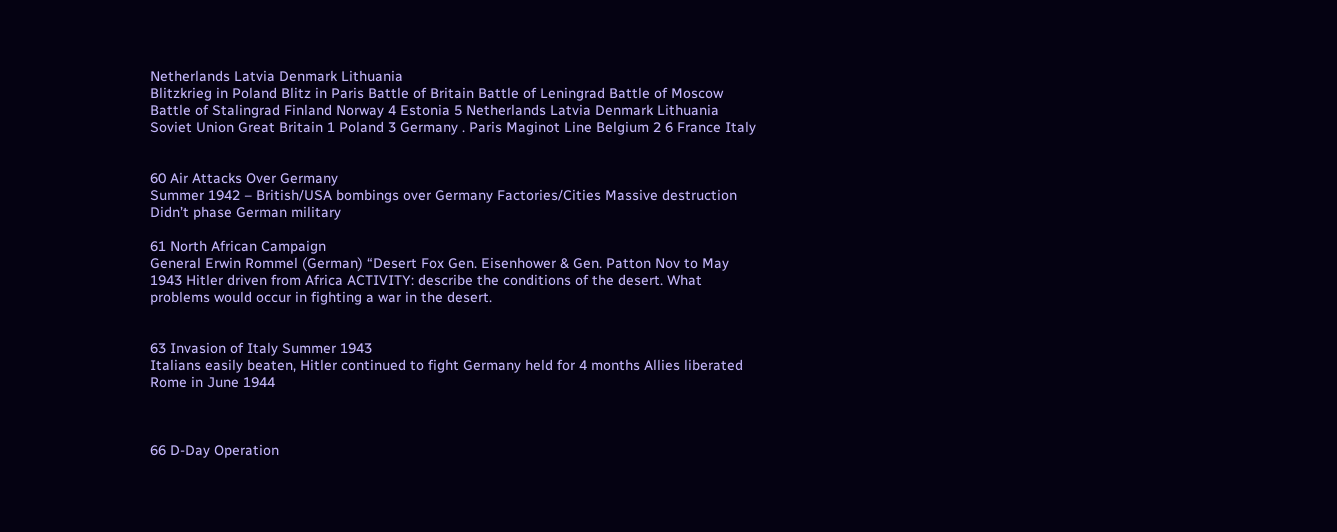Netherlands Latvia Denmark Lithuania
Blitzkrieg in Poland Blitz in Paris Battle of Britain Battle of Leningrad Battle of Moscow Battle of Stalingrad Finland Norway 4 Estonia 5 Netherlands Latvia Denmark Lithuania Soviet Union Great Britain 1 Poland 3 Germany . Paris Maginot Line Belgium 2 6 France Italy


60 Air Attacks Over Germany
Summer 1942 – British/USA bombings over Germany Factories/Cities Massive destruction Didn’t phase German military

61 North African Campaign
General Erwin Rommel (German) “Desert Fox Gen. Eisenhower & Gen. Patton Nov to May 1943 Hitler driven from Africa ACTIVITY: describe the conditions of the desert. What problems would occur in fighting a war in the desert.


63 Invasion of Italy Summer 1943
Italians easily beaten, Hitler continued to fight Germany held for 4 months Allies liberated Rome in June 1944



66 D-Day Operation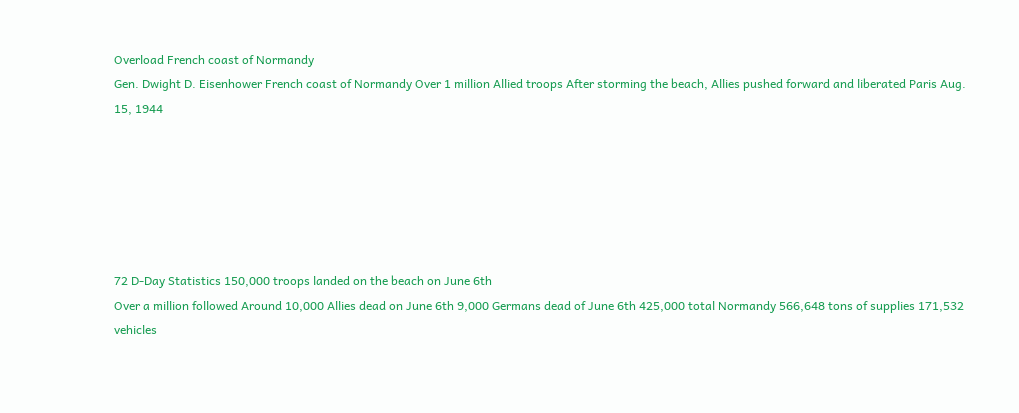Overload French coast of Normandy
Gen. Dwight D. Eisenhower French coast of Normandy Over 1 million Allied troops After storming the beach, Allies pushed forward and liberated Paris Aug. 15, 1944






72 D-Day Statistics 150,000 troops landed on the beach on June 6th
Over a million followed Around 10,000 Allies dead on June 6th 9,000 Germans dead of June 6th 425,000 total Normandy 566,648 tons of supplies 171,532 vehicles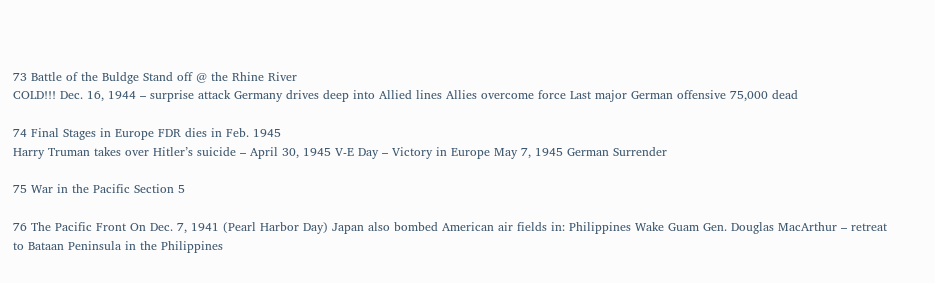73 Battle of the Buldge Stand off @ the Rhine River
COLD!!! Dec. 16, 1944 – surprise attack Germany drives deep into Allied lines Allies overcome force Last major German offensive 75,000 dead

74 Final Stages in Europe FDR dies in Feb. 1945
Harry Truman takes over Hitler’s suicide – April 30, 1945 V-E Day – Victory in Europe May 7, 1945 German Surrender

75 War in the Pacific Section 5

76 The Pacific Front On Dec. 7, 1941 (Pearl Harbor Day) Japan also bombed American air fields in: Philippines Wake Guam Gen. Douglas MacArthur – retreat to Bataan Peninsula in the Philippines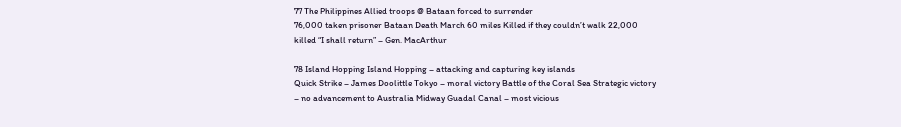77 The Philippines Allied troops @ Bataan forced to surrender
76,000 taken prisoner Bataan Death March 60 miles Killed if they couldn’t walk 22,000 killed “I shall return” – Gen. MacArthur

78 Island Hopping Island Hopping – attacking and capturing key islands
Quick Strike – James Doolittle Tokyo – moral victory Battle of the Coral Sea Strategic victory – no advancement to Australia Midway Guadal Canal – most vicious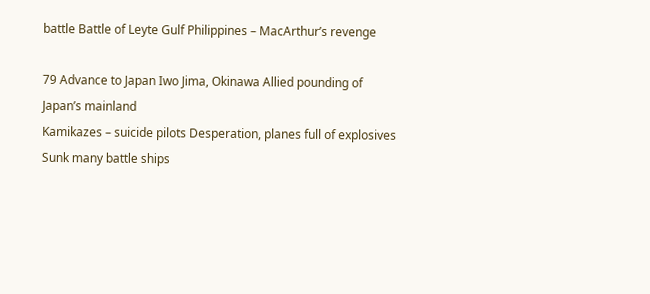battle Battle of Leyte Gulf Philippines – MacArthur’s revenge

79 Advance to Japan Iwo Jima, Okinawa Allied pounding of Japan’s mainland
Kamikazes – suicide pilots Desperation, planes full of explosives Sunk many battle ships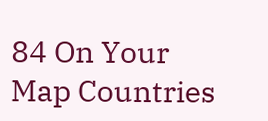84 On Your Map Countries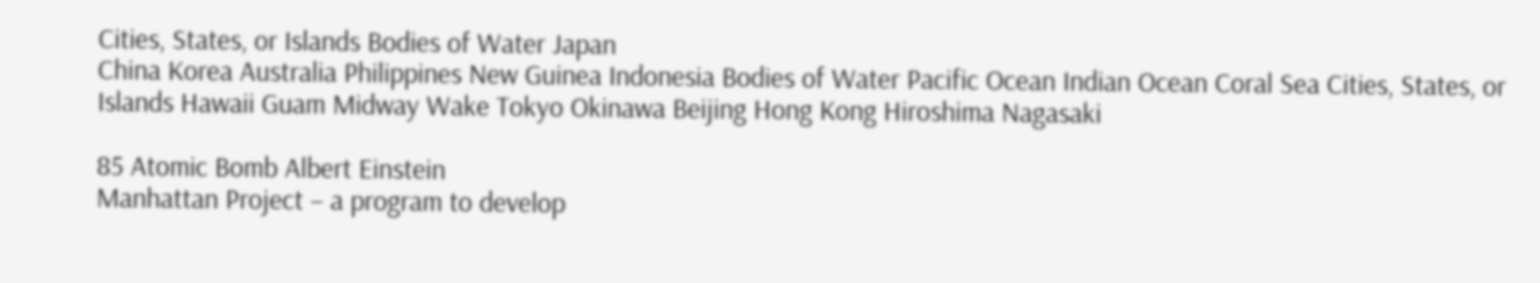Cities, States, or Islands Bodies of Water Japan
China Korea Australia Philippines New Guinea Indonesia Bodies of Water Pacific Ocean Indian Ocean Coral Sea Cities, States, or Islands Hawaii Guam Midway Wake Tokyo Okinawa Beijing Hong Kong Hiroshima Nagasaki

85 Atomic Bomb Albert Einstein
Manhattan Project – a program to develop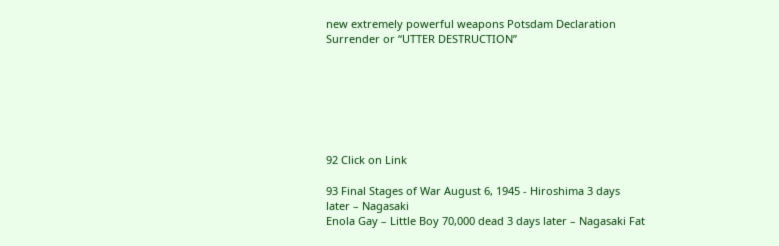new extremely powerful weapons Potsdam Declaration Surrender or “UTTER DESTRUCTION”







92 Click on Link

93 Final Stages of War August 6, 1945 - Hiroshima 3 days later – Nagasaki
Enola Gay – Little Boy 70,000 dead 3 days later – Nagasaki Fat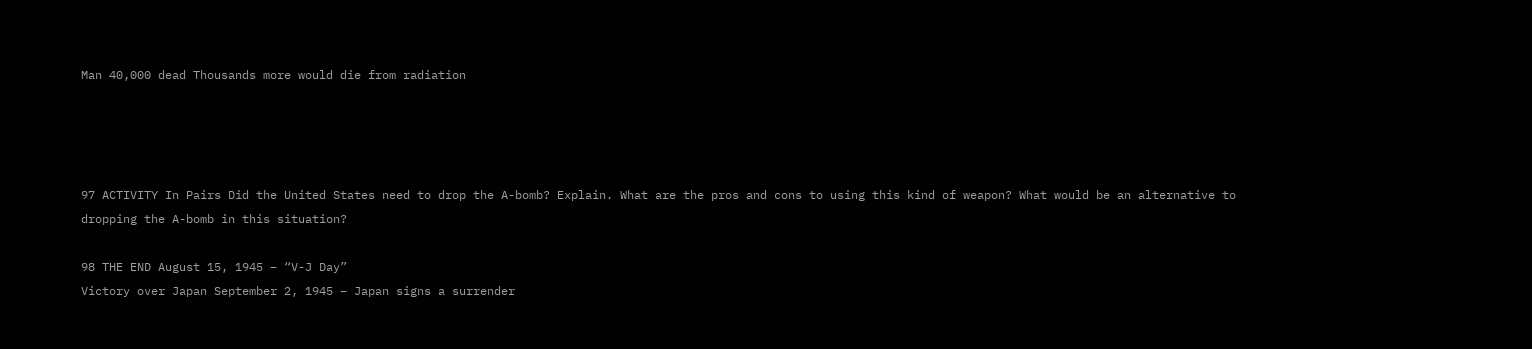Man 40,000 dead Thousands more would die from radiation




97 ACTIVITY In Pairs Did the United States need to drop the A-bomb? Explain. What are the pros and cons to using this kind of weapon? What would be an alternative to dropping the A-bomb in this situation?

98 THE END August 15, 1945 – “V-J Day”
Victory over Japan September 2, 1945 – Japan signs a surrender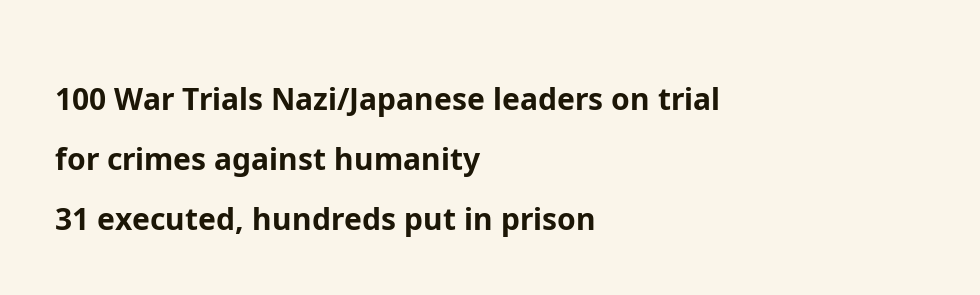100 War Trials Nazi/Japanese leaders on trial for crimes against humanity
31 executed, hundreds put in prison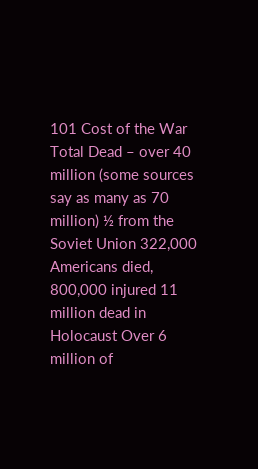101 Cost of the War Total Dead – over 40 million (some sources say as many as 70 million) ½ from the Soviet Union 322,000 Americans died, 800,000 injured 11 million dead in Holocaust Over 6 million of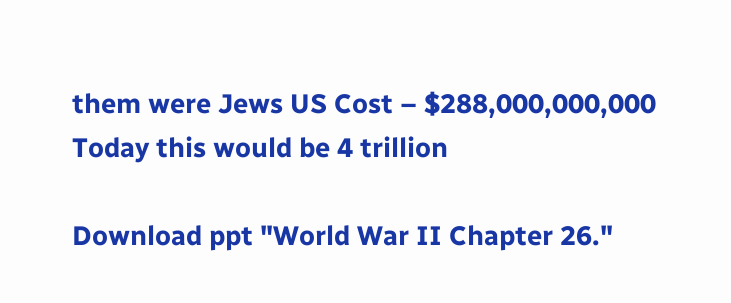them were Jews US Cost – $288,000,000,000 Today this would be 4 trillion

Download ppt "World War II Chapter 26."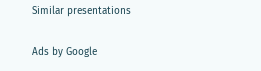Similar presentations

Ads by Google